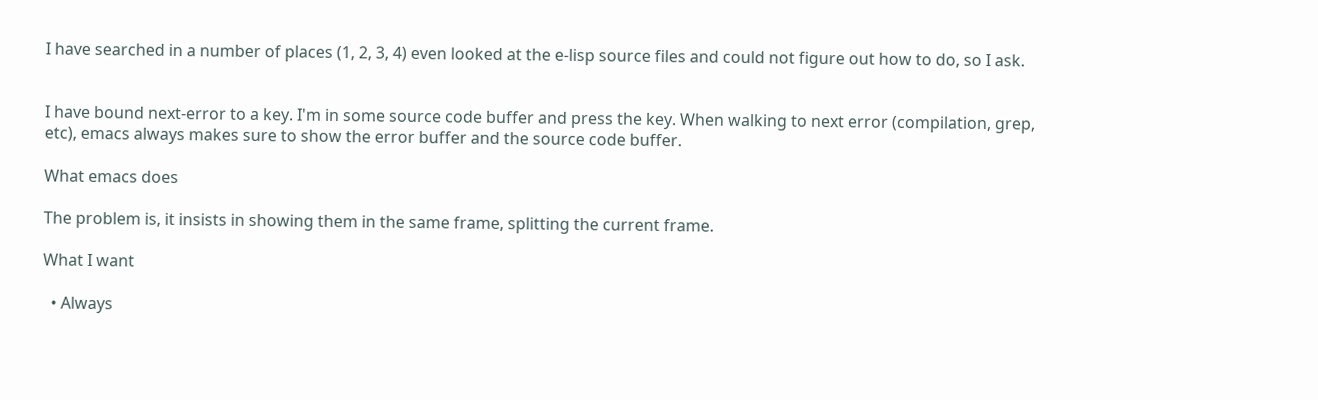I have searched in a number of places (1, 2, 3, 4) even looked at the e-lisp source files and could not figure out how to do, so I ask.


I have bound next-error to a key. I'm in some source code buffer and press the key. When walking to next error (compilation, grep, etc), emacs always makes sure to show the error buffer and the source code buffer.

What emacs does

The problem is, it insists in showing them in the same frame, splitting the current frame.

What I want

  • Always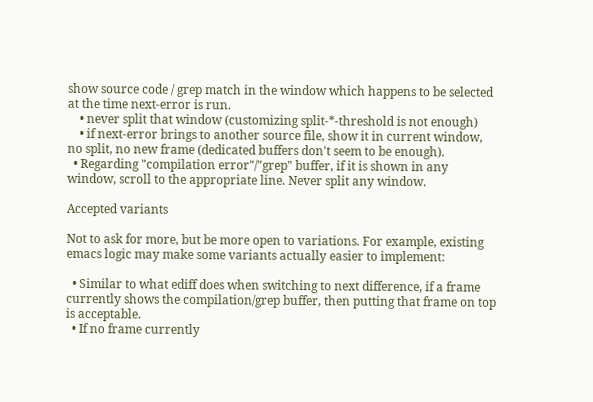show source code / grep match in the window which happens to be selected at the time next-error is run.
    • never split that window (customizing split-*-threshold is not enough)
    • if next-error brings to another source file, show it in current window, no split, no new frame (dedicated buffers don't seem to be enough).
  • Regarding "compilation error"/"grep" buffer, if it is shown in any window, scroll to the appropriate line. Never split any window.

Accepted variants

Not to ask for more, but be more open to variations. For example, existing emacs logic may make some variants actually easier to implement:

  • Similar to what ediff does when switching to next difference, if a frame currently shows the compilation/grep buffer, then putting that frame on top is acceptable.
  • If no frame currently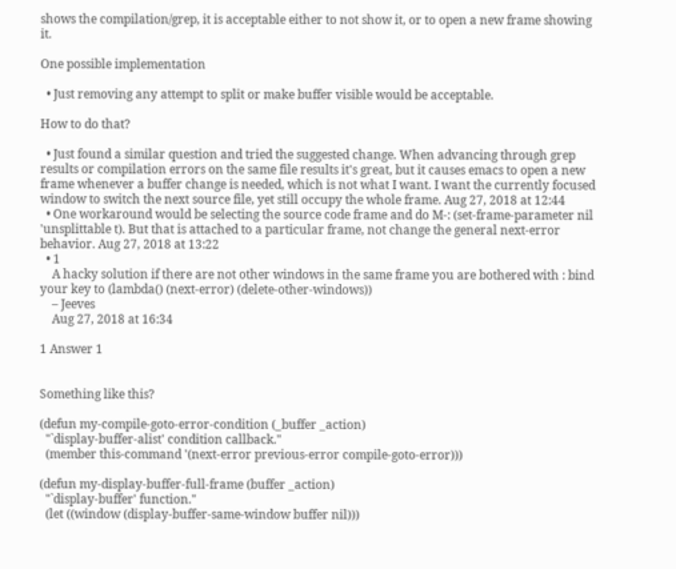shows the compilation/grep, it is acceptable either to not show it, or to open a new frame showing it.

One possible implementation

  • Just removing any attempt to split or make buffer visible would be acceptable.

How to do that?

  • Just found a similar question and tried the suggested change. When advancing through grep results or compilation errors on the same file results it's great, but it causes emacs to open a new frame whenever a buffer change is needed, which is not what I want. I want the currently focused window to switch the next source file, yet still occupy the whole frame. Aug 27, 2018 at 12:44
  • One workaround would be selecting the source code frame and do M-: (set-frame-parameter nil 'unsplittable t). But that is attached to a particular frame, not change the general next-error behavior. Aug 27, 2018 at 13:22
  • 1
    A hacky solution if there are not other windows in the same frame you are bothered with : bind your key to (lambda() (next-error) (delete-other-windows))
    – Jeeves
    Aug 27, 2018 at 16:34

1 Answer 1


Something like this?

(defun my-compile-goto-error-condition (_buffer _action)
  "`display-buffer-alist' condition callback."
  (member this-command '(next-error previous-error compile-goto-error)))

(defun my-display-buffer-full-frame (buffer _action)
  "`display-buffer' function."
  (let ((window (display-buffer-same-window buffer nil)))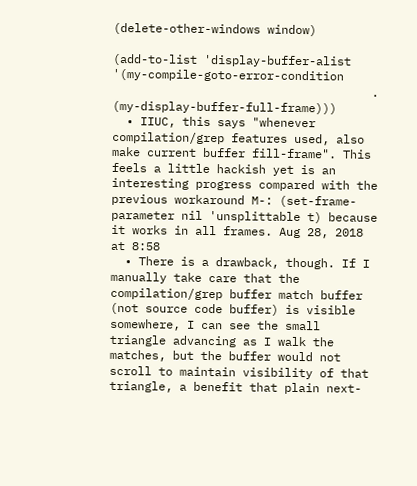(delete-other-windows window)

(add-to-list 'display-buffer-alist '(my-compile-goto-error-condition
                                     . (my-display-buffer-full-frame)))
  • IIUC, this says "whenever compilation/grep features used, also make current buffer fill-frame". This feels a little hackish yet is an interesting progress compared with the previous workaround M-: (set-frame-parameter nil 'unsplittable t) because it works in all frames. Aug 28, 2018 at 8:58
  • There is a drawback, though. If I manually take care that the compilation/grep buffer match buffer (not source code buffer) is visible somewhere, I can see the small triangle advancing as I walk the matches, but the buffer would not scroll to maintain visibility of that triangle, a benefit that plain next-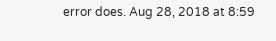error does. Aug 28, 2018 at 8:59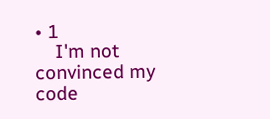• 1
    I'm not convinced my code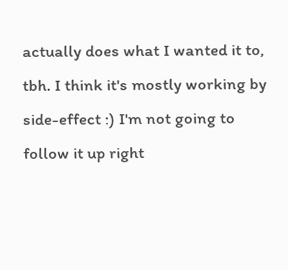actually does what I wanted it to, tbh. I think it's mostly working by side-effect :) I'm not going to follow it up right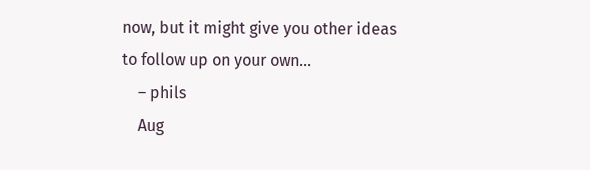now, but it might give you other ideas to follow up on your own...
    – phils
    Aug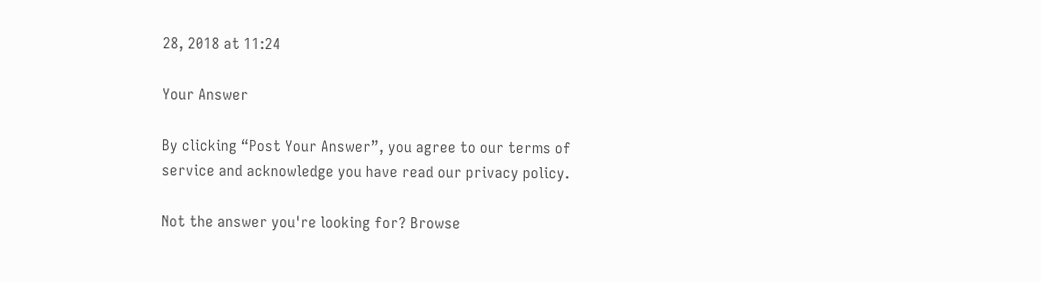28, 2018 at 11:24

Your Answer

By clicking “Post Your Answer”, you agree to our terms of service and acknowledge you have read our privacy policy.

Not the answer you're looking for? Browse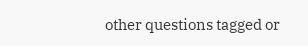other questions tagged or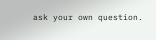ask your own question.